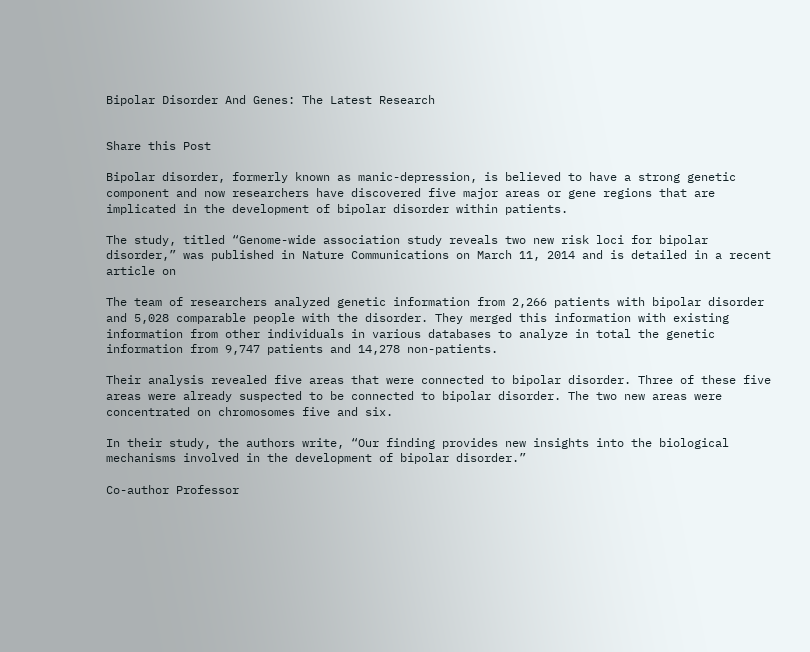Bipolar Disorder And Genes: The Latest Research


Share this Post

Bipolar disorder, formerly known as manic-depression, is believed to have a strong genetic component and now researchers have discovered five major areas or gene regions that are implicated in the development of bipolar disorder within patients.

The study, titled “Genome-wide association study reveals two new risk loci for bipolar disorder,” was published in Nature Communications on March 11, 2014 and is detailed in a recent article on

The team of researchers analyzed genetic information from 2,266 patients with bipolar disorder and 5,028 comparable people with the disorder. They merged this information with existing information from other individuals in various databases to analyze in total the genetic information from 9,747 patients and 14,278 non-patients.

Their analysis revealed five areas that were connected to bipolar disorder. Three of these five areas were already suspected to be connected to bipolar disorder. The two new areas were concentrated on chromosomes five and six.

In their study, the authors write, “Our finding provides new insights into the biological mechanisms involved in the development of bipolar disorder.”

Co-author Professor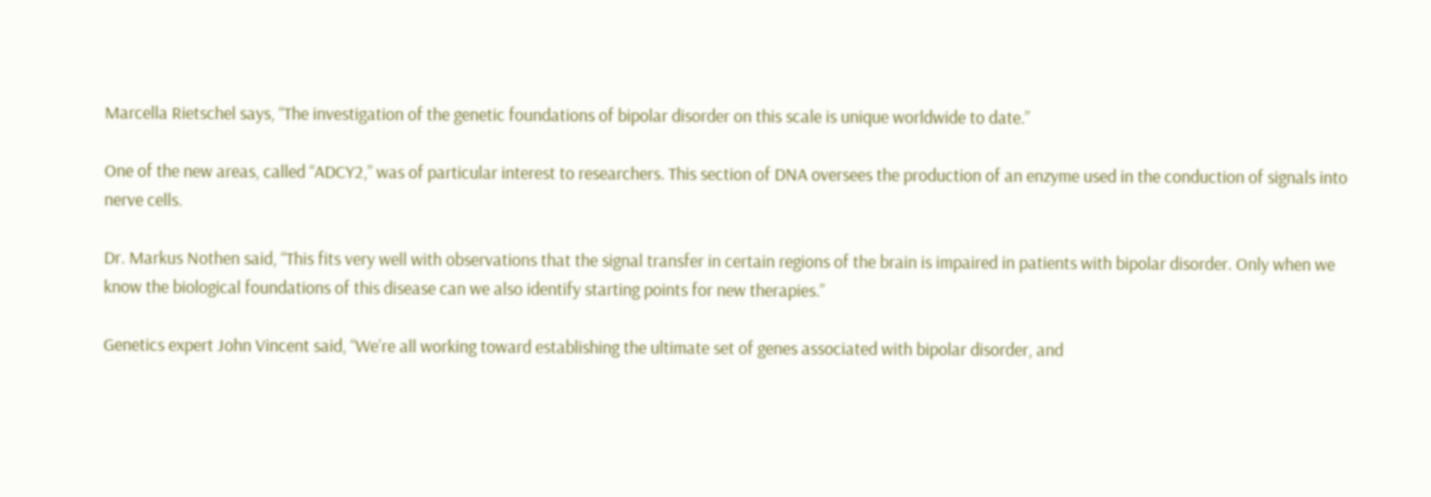Marcella Rietschel says, “The investigation of the genetic foundations of bipolar disorder on this scale is unique worldwide to date.”

One of the new areas, called “ADCY2,” was of particular interest to researchers. This section of DNA oversees the production of an enzyme used in the conduction of signals into nerve cells.

Dr. Markus Nothen said, “This fits very well with observations that the signal transfer in certain regions of the brain is impaired in patients with bipolar disorder. Only when we know the biological foundations of this disease can we also identify starting points for new therapies.”

Genetics expert John Vincent said, “We’re all working toward establishing the ultimate set of genes associated with bipolar disorder, and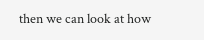then we can look at how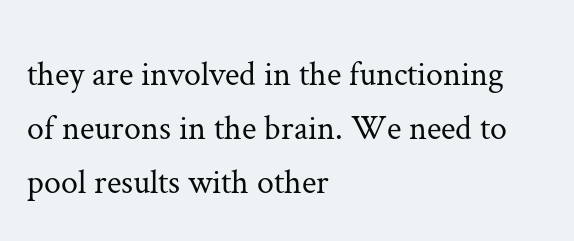they are involved in the functioning of neurons in the brain. We need to pool results with other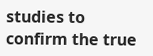studies to confirm the true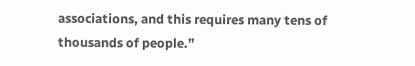associations, and this requires many tens of thousands of people.”